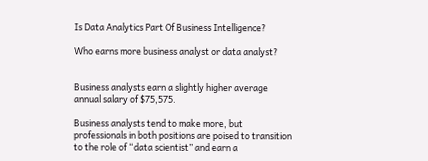Is Data Analytics Part Of Business Intelligence?

Who earns more business analyst or data analyst?


Business analysts earn a slightly higher average annual salary of $75,575.

Business analysts tend to make more, but professionals in both positions are poised to transition to the role of “data scientist” and earn a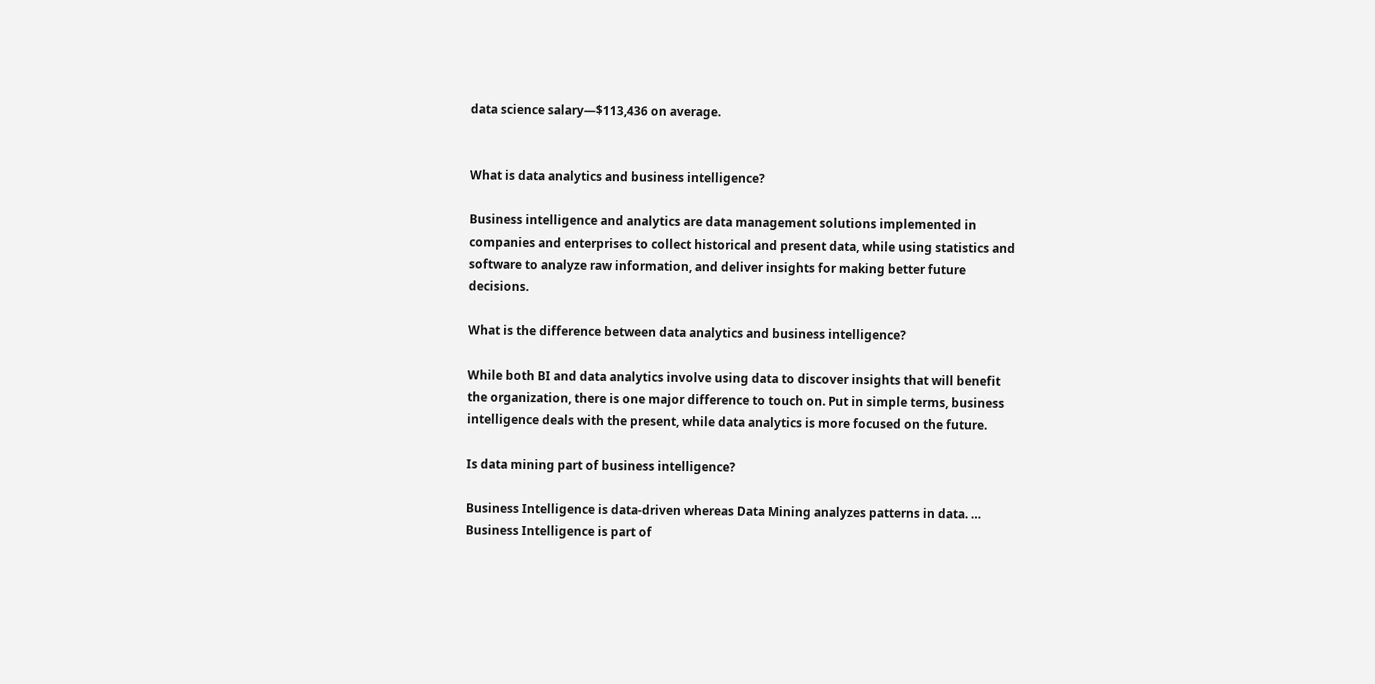data science salary—$113,436 on average.


What is data analytics and business intelligence?

Business intelligence and analytics are data management solutions implemented in companies and enterprises to collect historical and present data, while using statistics and software to analyze raw information, and deliver insights for making better future decisions.

What is the difference between data analytics and business intelligence?

While both BI and data analytics involve using data to discover insights that will benefit the organization, there is one major difference to touch on. Put in simple terms, business intelligence deals with the present, while data analytics is more focused on the future.

Is data mining part of business intelligence?

Business Intelligence is data-driven whereas Data Mining analyzes patterns in data. … Business Intelligence is part of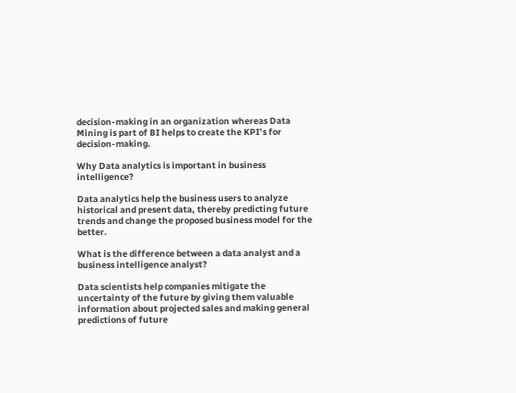decision-making in an organization whereas Data Mining is part of BI helps to create the KPI’s for decision-making.

Why Data analytics is important in business intelligence?

Data analytics help the business users to analyze historical and present data, thereby predicting future trends and change the proposed business model for the better.

What is the difference between a data analyst and a business intelligence analyst?

Data scientists help companies mitigate the uncertainty of the future by giving them valuable information about projected sales and making general predictions of future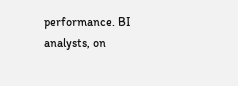performance. BI analysts, on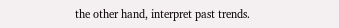the other hand, interpret past trends.